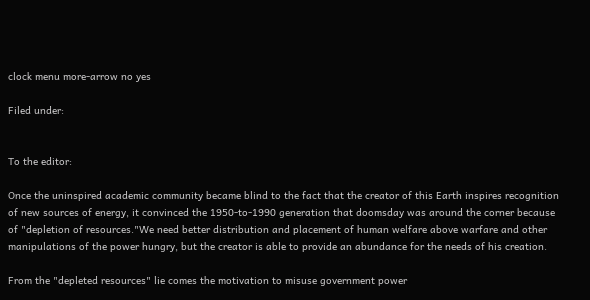clock menu more-arrow no yes

Filed under:


To the editor:

Once the uninspired academic community became blind to the fact that the creator of this Earth inspires recognition of new sources of energy, it convinced the 1950-to-1990 generation that doomsday was around the corner because of "depletion of resources."We need better distribution and placement of human welfare above warfare and other manipulations of the power hungry, but the creator is able to provide an abundance for the needs of his creation.

From the "depleted resources" lie comes the motivation to misuse government power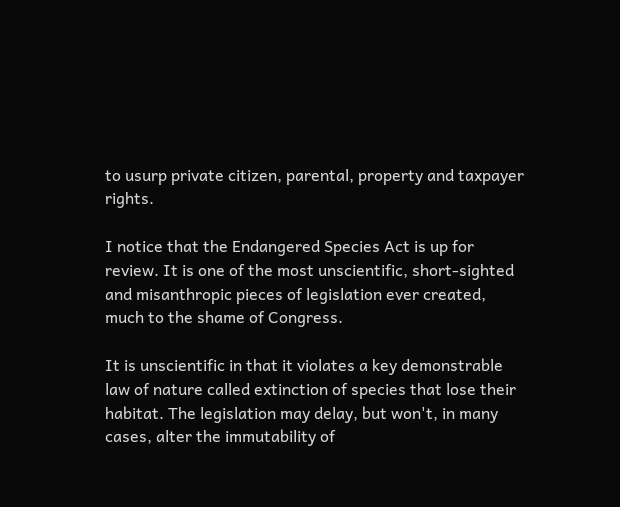to usurp private citizen, parental, property and taxpayer rights.

I notice that the Endangered Species Act is up for review. It is one of the most unscientific, short-sighted and misanthropic pieces of legislation ever created, much to the shame of Congress.

It is unscientific in that it violates a key demonstrable law of nature called extinction of species that lose their habitat. The legislation may delay, but won't, in many cases, alter the immutability of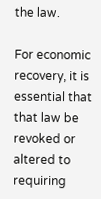the law.

For economic recovery, it is essential that that law be revoked or altered to requiring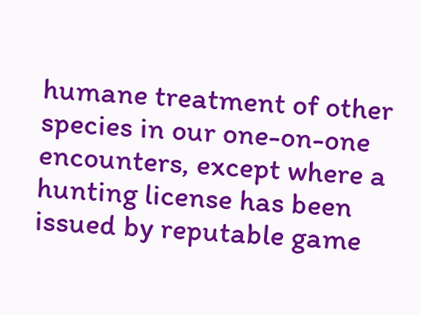humane treatment of other species in our one-on-one encounters, except where a hunting license has been issued by reputable game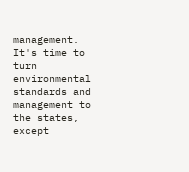management. It's time to turn environmental standards and management to the states, except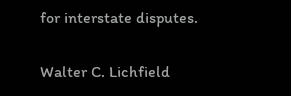for interstate disputes.

Walter C. Lichfield